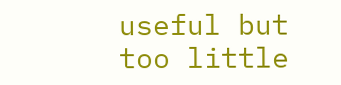useful but too little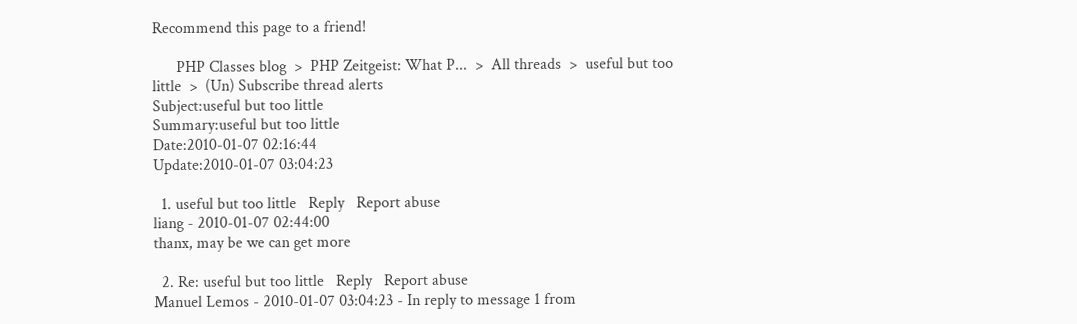Recommend this page to a friend!

      PHP Classes blog  >  PHP Zeitgeist: What P...  >  All threads  >  useful but too little  >  (Un) Subscribe thread alerts
Subject:useful but too little
Summary:useful but too little
Date:2010-01-07 02:16:44
Update:2010-01-07 03:04:23

  1. useful but too little   Reply   Report abuse
liang - 2010-01-07 02:44:00
thanx, may be we can get more

  2. Re: useful but too little   Reply   Report abuse
Manuel Lemos - 2010-01-07 03:04:23 - In reply to message 1 from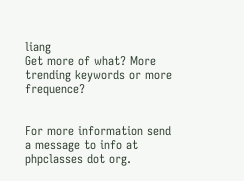liang
Get more of what? More trending keywords or more frequence?


For more information send a message to info at phpclasses dot org.